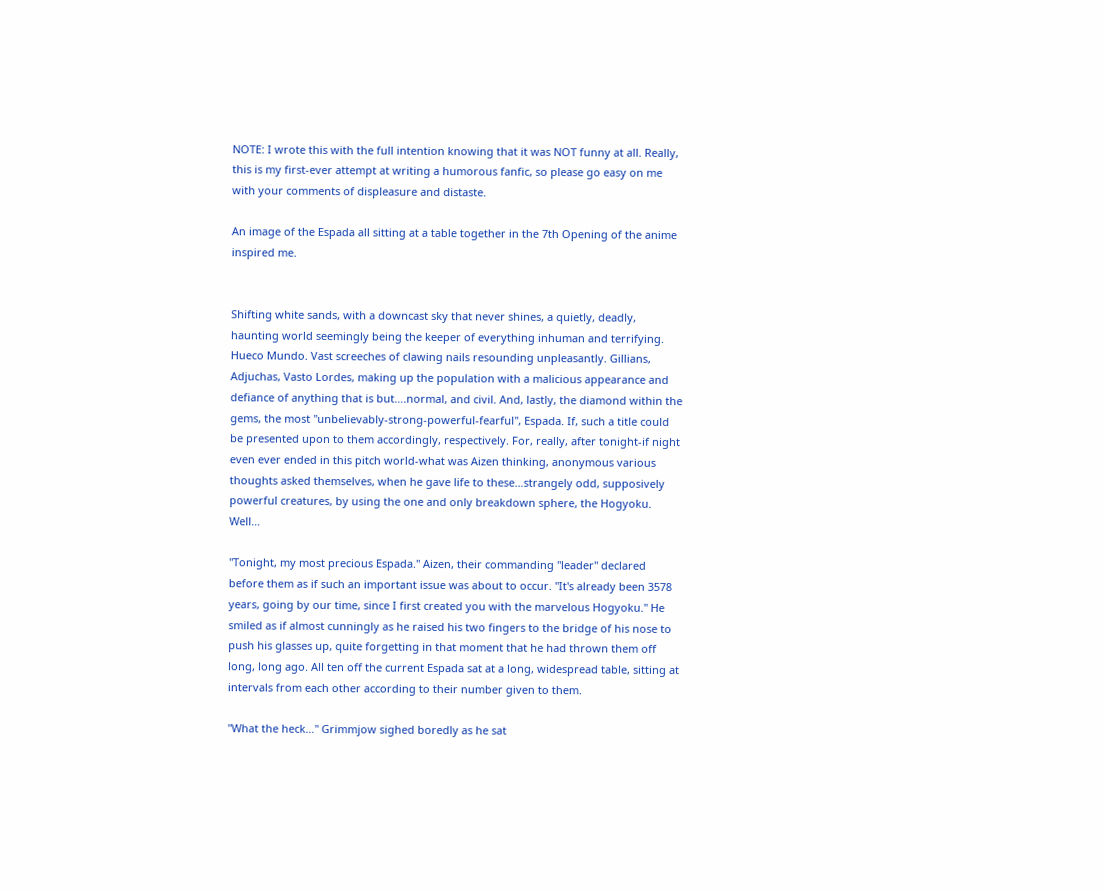NOTE: I wrote this with the full intention knowing that it was NOT funny at all. Really, this is my first-ever attempt at writing a humorous fanfic, so please go easy on me with your comments of displeasure and distaste.

An image of the Espada all sitting at a table together in the 7th Opening of the anime inspired me.


Shifting white sands, with a downcast sky that never shines, a quietly, deadly, haunting world seemingly being the keeper of everything inhuman and terrifying. Hueco Mundo. Vast screeches of clawing nails resounding unpleasantly. Gillians, Adjuchas, Vasto Lordes, making up the population with a malicious appearance and defiance of anything that is but….normal, and civil. And, lastly, the diamond within the gems, the most "unbelievably-strong-powerful-fearful", Espada. If, such a title could be presented upon to them accordingly, respectively. For, really, after tonight-if night even ever ended in this pitch world-what was Aizen thinking, anonymous various thoughts asked themselves, when he gave life to these…strangely odd, supposively powerful creatures, by using the one and only breakdown sphere, the Hogyoku. Well…

"Tonight, my most precious Espada." Aizen, their commanding "leader" declared before them as if such an important issue was about to occur. "It's already been 3578 years, going by our time, since I first created you with the marvelous Hogyoku." He smiled as if almost cunningly as he raised his two fingers to the bridge of his nose to push his glasses up, quite forgetting in that moment that he had thrown them off long, long ago. All ten off the current Espada sat at a long, widespread table, sitting at intervals from each other according to their number given to them.

"What the heck…" Grimmjow sighed boredly as he sat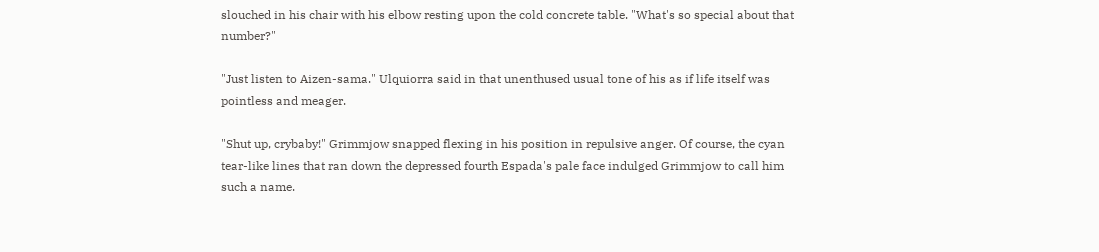slouched in his chair with his elbow resting upon the cold concrete table. "What's so special about that number?"

"Just listen to Aizen-sama." Ulquiorra said in that unenthused usual tone of his as if life itself was pointless and meager.

"Shut up, crybaby!" Grimmjow snapped flexing in his position in repulsive anger. Of course, the cyan tear-like lines that ran down the depressed fourth Espada's pale face indulged Grimmjow to call him such a name.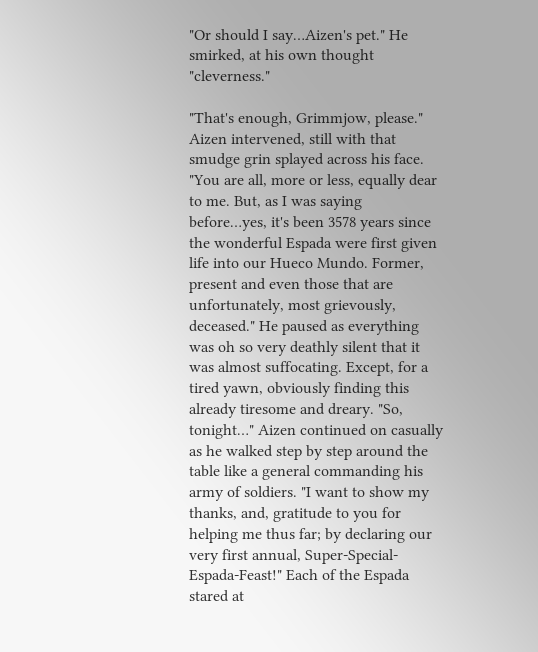"Or should I say…Aizen's pet." He smirked, at his own thought "cleverness."

"That's enough, Grimmjow, please." Aizen intervened, still with that smudge grin splayed across his face. "You are all, more or less, equally dear to me. But, as I was saying before…yes, it's been 3578 years since the wonderful Espada were first given life into our Hueco Mundo. Former, present and even those that are unfortunately, most grievously, deceased." He paused as everything was oh so very deathly silent that it was almost suffocating. Except, for a tired yawn, obviously finding this already tiresome and dreary. "So, tonight…" Aizen continued on casually as he walked step by step around the table like a general commanding his army of soldiers. "I want to show my thanks, and, gratitude to you for helping me thus far; by declaring our very first annual, Super-Special-Espada-Feast!" Each of the Espada stared at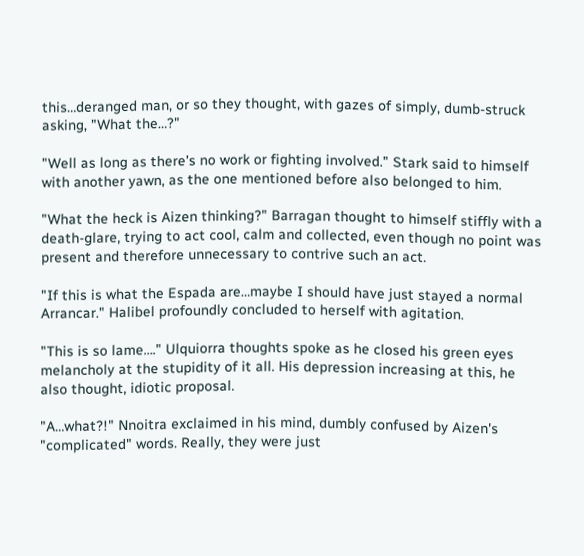this…deranged man, or so they thought, with gazes of simply, dumb-struck asking, "What the…?"

"Well as long as there's no work or fighting involved." Stark said to himself with another yawn, as the one mentioned before also belonged to him.

"What the heck is Aizen thinking?" Barragan thought to himself stiffly with a death-glare, trying to act cool, calm and collected, even though no point was present and therefore unnecessary to contrive such an act.

"If this is what the Espada are…maybe I should have just stayed a normal Arrancar." Halibel profoundly concluded to herself with agitation.

"This is so lame…." Ulquiorra thoughts spoke as he closed his green eyes melancholy at the stupidity of it all. His depression increasing at this, he also thought, idiotic proposal.

"A…what?!" Nnoitra exclaimed in his mind, dumbly confused by Aizen's "complicated" words. Really, they were just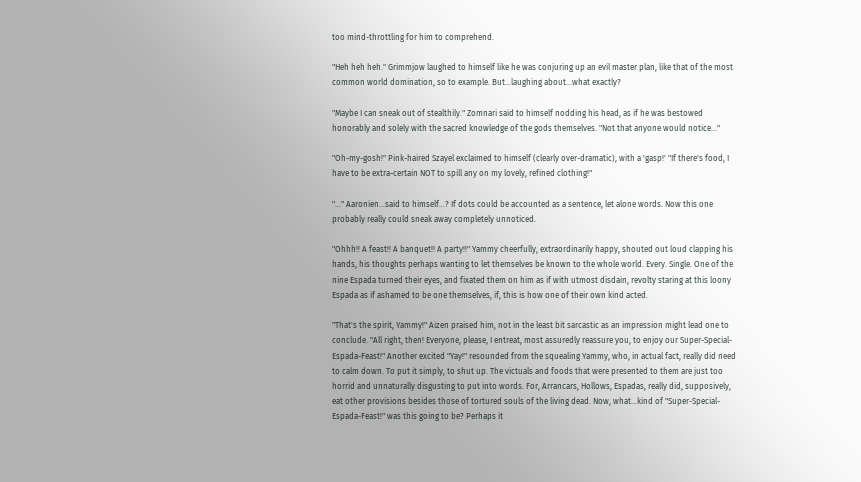too mind-throttling for him to comprehend.

"Heh heh heh." Grimmjow laughed to himself like he was conjuring up an evil master plan, like that of the most common world domination, so to example. But…laughing about…what exactly?

"Maybe I can sneak out of stealthily." Zomnari said to himself nodding his head, as if he was bestowed honorably and solely with the sacred knowledge of the gods themselves. "Not that anyone would notice…"

"Oh-my-gosh!" Pink-haired Szayel exclaimed to himself (clearly over-dramatic), with a 'gasp!' "If there's food, I have to be extra-certain NOT to spill any on my lovely, refined clothing!"

"…" Aaronien…said to himself…? If dots could be accounted as a sentence, let alone words. Now this one probably really could sneak away completely unnoticed.

"Ohhh!! A feast!! A banquet!! A party!!" Yammy cheerfully, extraordinarily happy, shouted out loud clapping his hands, his thoughts perhaps wanting to let themselves be known to the whole world. Every. Single. One of the nine Espada turned their eyes, and fixated them on him as if with utmost disdain, revolty staring at this loony Espada as if ashamed to be one themselves, if, this is how one of their own kind acted.

"That's the spirit, Yammy!" Aizen praised him, not in the least bit sarcastic as an impression might lead one to conclude. "All right, then! Everyone, please, I entreat, most assuredly reassure you, to enjoy our Super-Special-Espada-Feast!" Another excited "Yay!" resounded from the squealing Yammy, who, in actual fact, really did need to calm down. To put it simply, to shut up. The victuals and foods that were presented to them are just too horrid and unnaturally disgusting to put into words. For, Arrancars, Hollows, Espadas, really did, supposively, eat other provisions besides those of tortured souls of the living dead. Now, what…kind of "Super-Special-Espada-Feast!" was this going to be? Perhaps it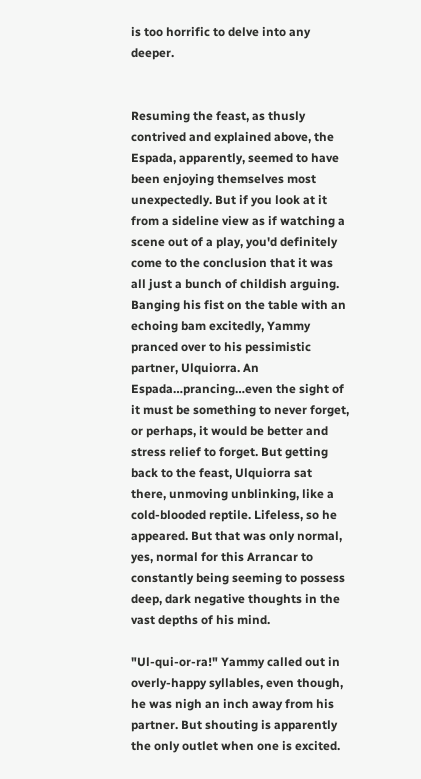is too horrific to delve into any deeper.


Resuming the feast, as thusly contrived and explained above, the Espada, apparently, seemed to have been enjoying themselves most unexpectedly. But if you look at it from a sideline view as if watching a scene out of a play, you'd definitely come to the conclusion that it was all just a bunch of childish arguing. Banging his fist on the table with an echoing bam excitedly, Yammy pranced over to his pessimistic partner, Ulquiorra. An Espada…prancing…even the sight of it must be something to never forget, or perhaps, it would be better and stress relief to forget. But getting back to the feast, Ulquiorra sat there, unmoving unblinking, like a cold-blooded reptile. Lifeless, so he appeared. But that was only normal, yes, normal for this Arrancar to constantly being seeming to possess deep, dark negative thoughts in the vast depths of his mind.

"Ul-qui-or-ra!" Yammy called out in overly-happy syllables, even though, he was nigh an inch away from his partner. But shouting is apparently the only outlet when one is excited.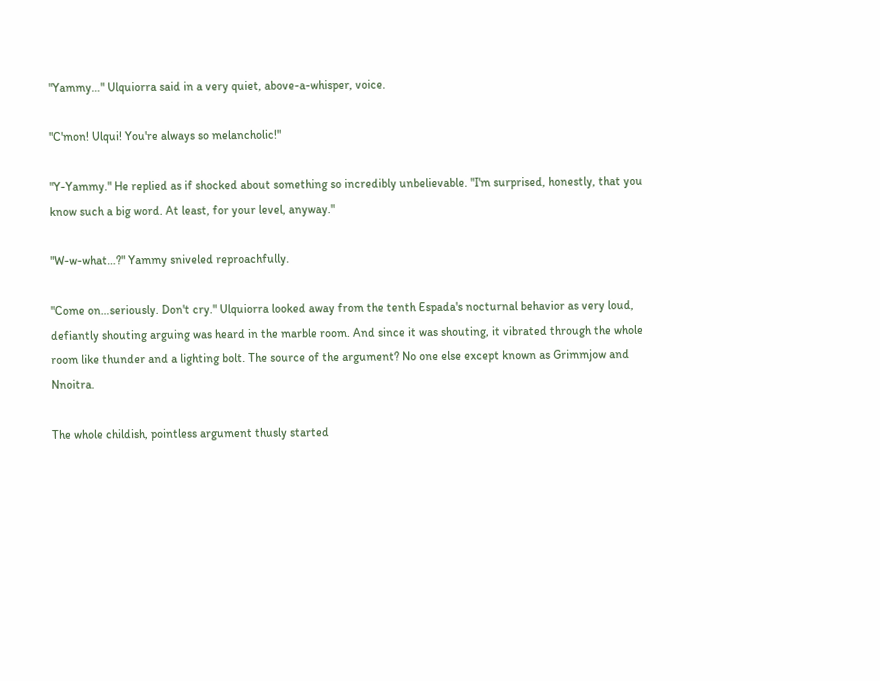"Yammy…" Ulquiorra said in a very quiet, above-a-whisper, voice.

"C'mon! Ulqui! You're always so melancholic!"

"Y-Yammy." He replied as if shocked about something so incredibly unbelievable. "I'm surprised, honestly, that you know such a big word. At least, for your level, anyway."

"W-w-what…?" Yammy sniveled reproachfully.

"Come on…seriously. Don't cry." Ulquiorra looked away from the tenth Espada's nocturnal behavior as very loud, defiantly shouting arguing was heard in the marble room. And since it was shouting, it vibrated through the whole room like thunder and a lighting bolt. The source of the argument? No one else except known as Grimmjow and Nnoitra.

The whole childish, pointless argument thusly started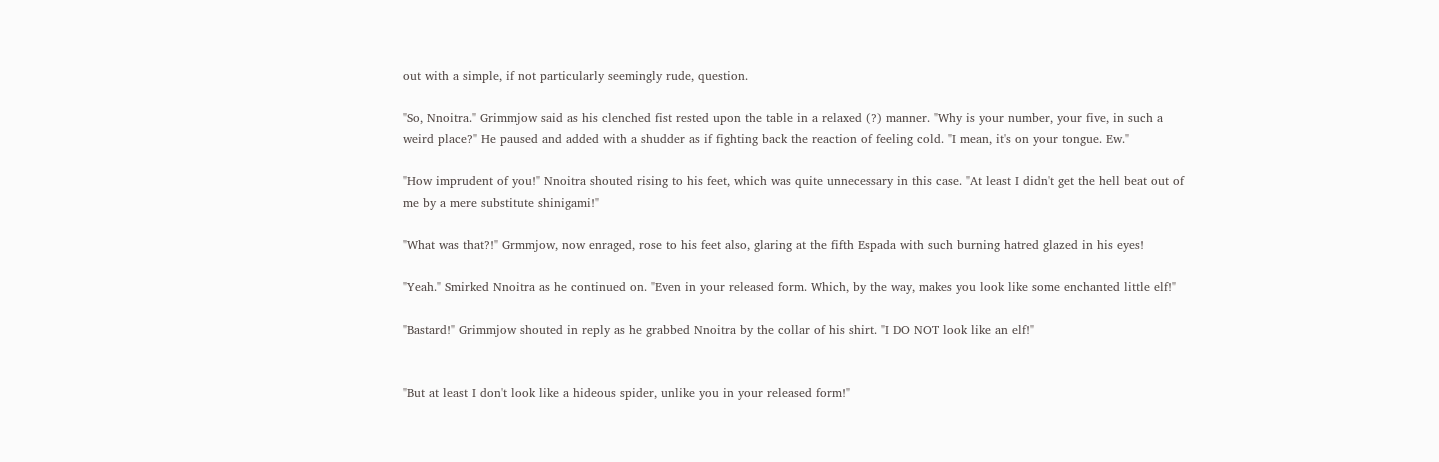out with a simple, if not particularly seemingly rude, question.

"So, Nnoitra." Grimmjow said as his clenched fist rested upon the table in a relaxed (?) manner. "Why is your number, your five, in such a weird place?" He paused and added with a shudder as if fighting back the reaction of feeling cold. "I mean, it's on your tongue. Ew."

"How imprudent of you!" Nnoitra shouted rising to his feet, which was quite unnecessary in this case. "At least I didn't get the hell beat out of me by a mere substitute shinigami!"

"What was that?!" Grmmjow, now enraged, rose to his feet also, glaring at the fifth Espada with such burning hatred glazed in his eyes!

"Yeah." Smirked Nnoitra as he continued on. "Even in your released form. Which, by the way, makes you look like some enchanted little elf!"

"Bastard!" Grimmjow shouted in reply as he grabbed Nnoitra by the collar of his shirt. "I DO NOT look like an elf!"


"But at least I don't look like a hideous spider, unlike you in your released form!"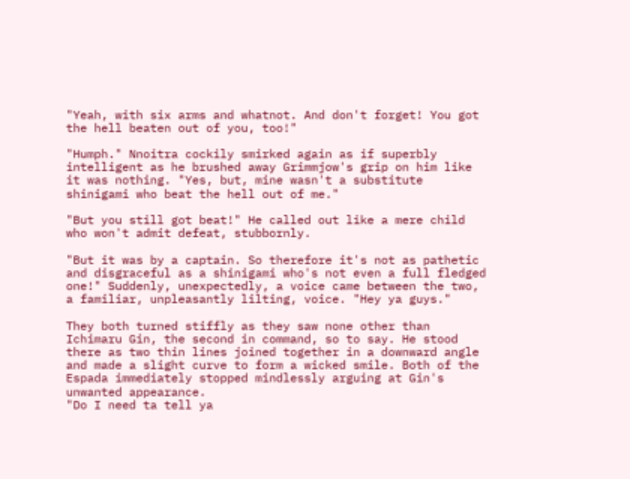"Yeah, with six arms and whatnot. And don't forget! You got the hell beaten out of you, too!"

"Humph." Nnoitra cockily smirked again as if superbly intelligent as he brushed away Grimmjow's grip on him like it was nothing. "Yes, but, mine wasn't a substitute shinigami who beat the hell out of me."

"But you still got beat!" He called out like a mere child who won't admit defeat, stubbornly.

"But it was by a captain. So therefore it's not as pathetic and disgraceful as a shinigami who's not even a full fledged one!" Suddenly, unexpectedly, a voice came between the two, a familiar, unpleasantly lilting, voice. "Hey ya guys."

They both turned stiffly as they saw none other than Ichimaru Gin, the second in command, so to say. He stood there as two thin lines joined together in a downward angle and made a slight curve to form a wicked smile. Both of the Espada immediately stopped mindlessly arguing at Gin's unwanted appearance.
"Do I need ta tell ya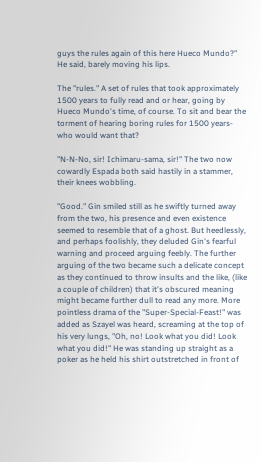guys the rules again of this here Hueco Mundo?" He said, barely moving his lips.

The "rules." A set of rules that took approximately 1500 years to fully read and or hear, going by Hueco Mundo's time, of course. To sit and bear the torment of hearing boring rules for 1500 years-who would want that?

"N-N-No, sir! Ichimaru-sama, sir!" The two now cowardly Espada both said hastily in a stammer, their knees wobbling.

"Good." Gin smiled still as he swiftly turned away from the two, his presence and even existence seemed to resemble that of a ghost. But heedlessly, and perhaps foolishly, they deluded Gin's fearful warning and proceed arguing feebly. The further arguing of the two became such a delicate concept as they continued to throw insults and the like, (like a couple of children) that it's obscured meaning might became further dull to read any more. More pointless drama of the "Super-Special-Feast!" was added as Szayel was heard, screaming at the top of his very lungs, "Oh, no! Look what you did! Look what you did!" He was standing up straight as a poker as he held his shirt outstretched in front of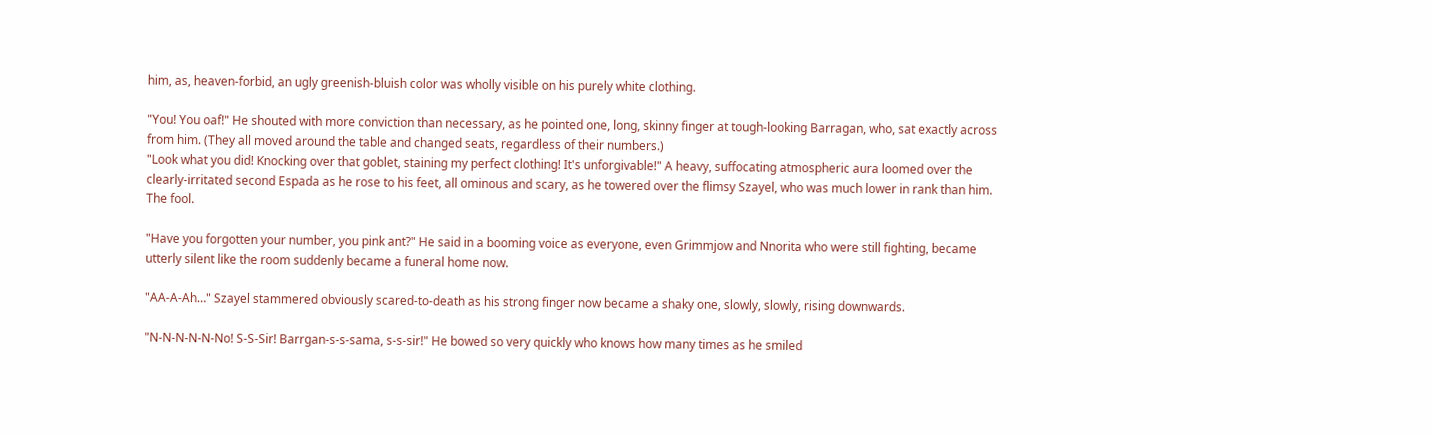him, as, heaven-forbid, an ugly greenish-bluish color was wholly visible on his purely white clothing.

"You! You oaf!" He shouted with more conviction than necessary, as he pointed one, long, skinny finger at tough-looking Barragan, who, sat exactly across from him. (They all moved around the table and changed seats, regardless of their numbers.)
"Look what you did! Knocking over that goblet, staining my perfect clothing! It's unforgivable!" A heavy, suffocating atmospheric aura loomed over the clearly-irritated second Espada as he rose to his feet, all ominous and scary, as he towered over the flimsy Szayel, who was much lower in rank than him. The fool.

"Have you forgotten your number, you pink ant?" He said in a booming voice as everyone, even Grimmjow and Nnorita who were still fighting, became utterly silent like the room suddenly became a funeral home now.

"AA-A-Ah…" Szayel stammered obviously scared-to-death as his strong finger now became a shaky one, slowly, slowly, rising downwards.

"N-N-N-N-N-No! S-S-Sir! Barrgan-s-s-sama, s-s-sir!" He bowed so very quickly who knows how many times as he smiled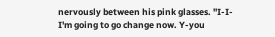nervously between his pink glasses. "I-I-I'm going to go change now. Y-you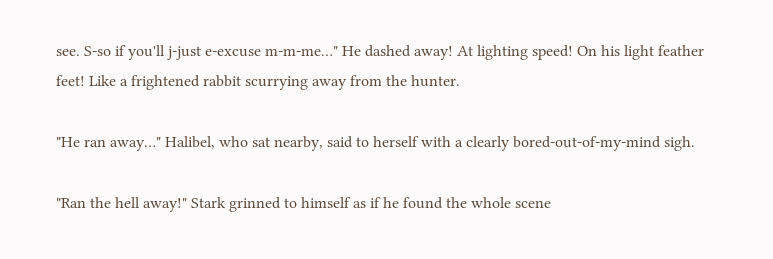see. S-so if you'll j-just e-excuse m-m-me…" He dashed away! At lighting speed! On his light feather feet! Like a frightened rabbit scurrying away from the hunter.

"He ran away…" Halibel, who sat nearby, said to herself with a clearly bored-out-of-my-mind sigh.

"Ran the hell away!" Stark grinned to himself as if he found the whole scene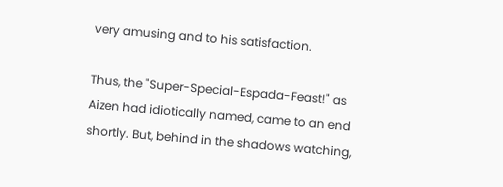very amusing and to his satisfaction.

Thus, the "Super-Special-Espada-Feast!" as Aizen had idiotically named, came to an end shortly. But, behind in the shadows watching,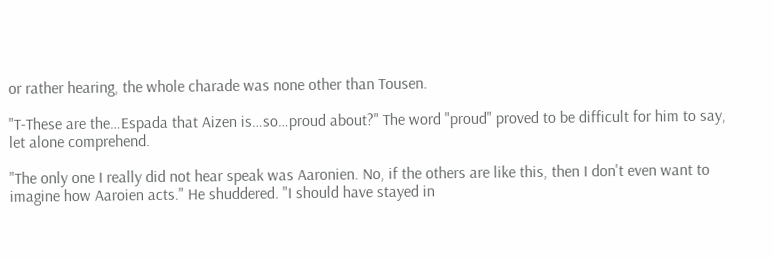or rather hearing, the whole charade was none other than Tousen.

"T-These are the…Espada that Aizen is…so…proud about?" The word "proud" proved to be difficult for him to say, let alone comprehend.

"The only one I really did not hear speak was Aaronien. No, if the others are like this, then I don't even want to imagine how Aaroien acts." He shuddered. "I should have stayed in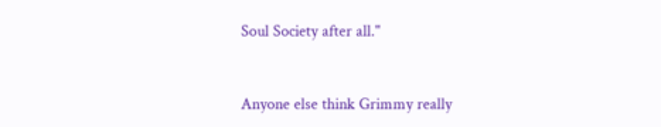Soul Society after all."


Anyone else think Grimmy really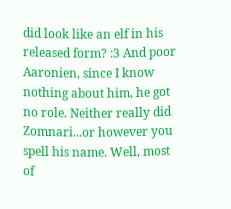did look like an elf in his released form? :3 And poor Aaronien, since I know nothing about him, he got no role. Neither really did Zomnari...or however you spell his name. Well, most of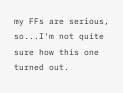my FFs are serious, so...I'm not quite sure how this one turned out.